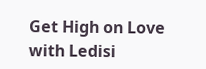Get High on Love with Ledisi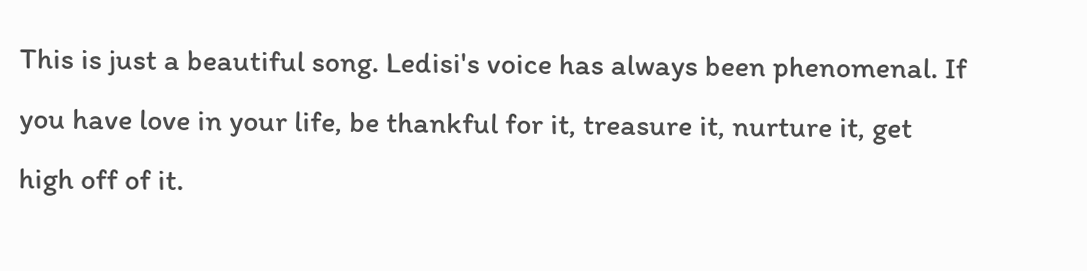This is just a beautiful song. Ledisi's voice has always been phenomenal. If you have love in your life, be thankful for it, treasure it, nurture it, get high off of it.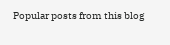Popular posts from this blog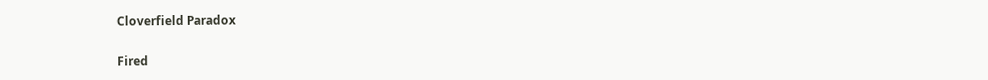Cloverfield Paradox

Fired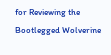for Reviewing the Bootlegged Wolverine